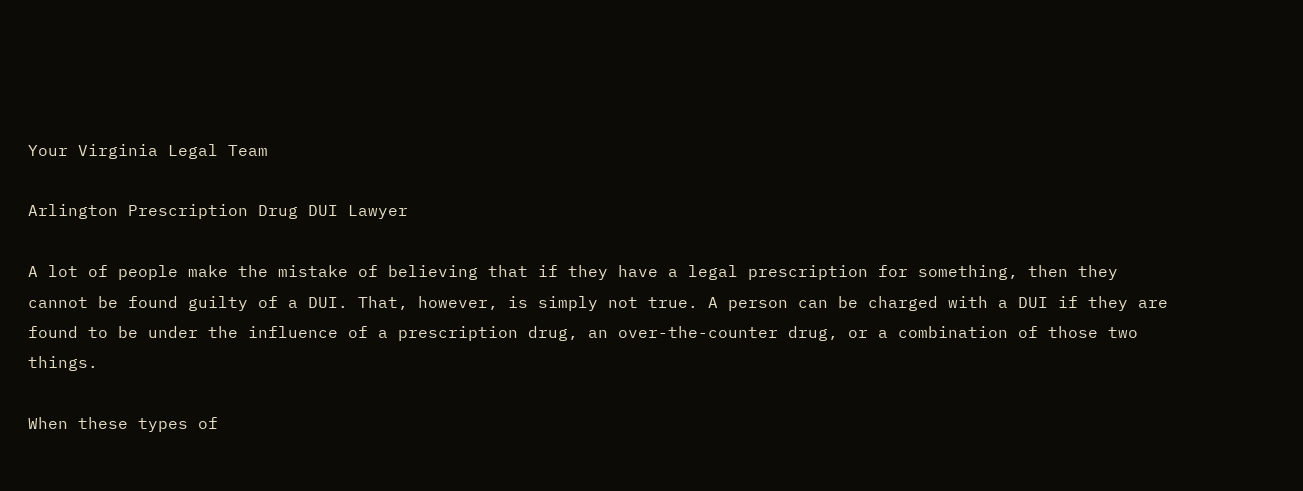Your Virginia Legal Team

Arlington Prescription Drug DUI Lawyer

A lot of people make the mistake of believing that if they have a legal prescription for something, then they cannot be found guilty of a DUI. That, however, is simply not true. A person can be charged with a DUI if they are found to be under the influence of a prescription drug, an over-the-counter drug, or a combination of those two things.

When these types of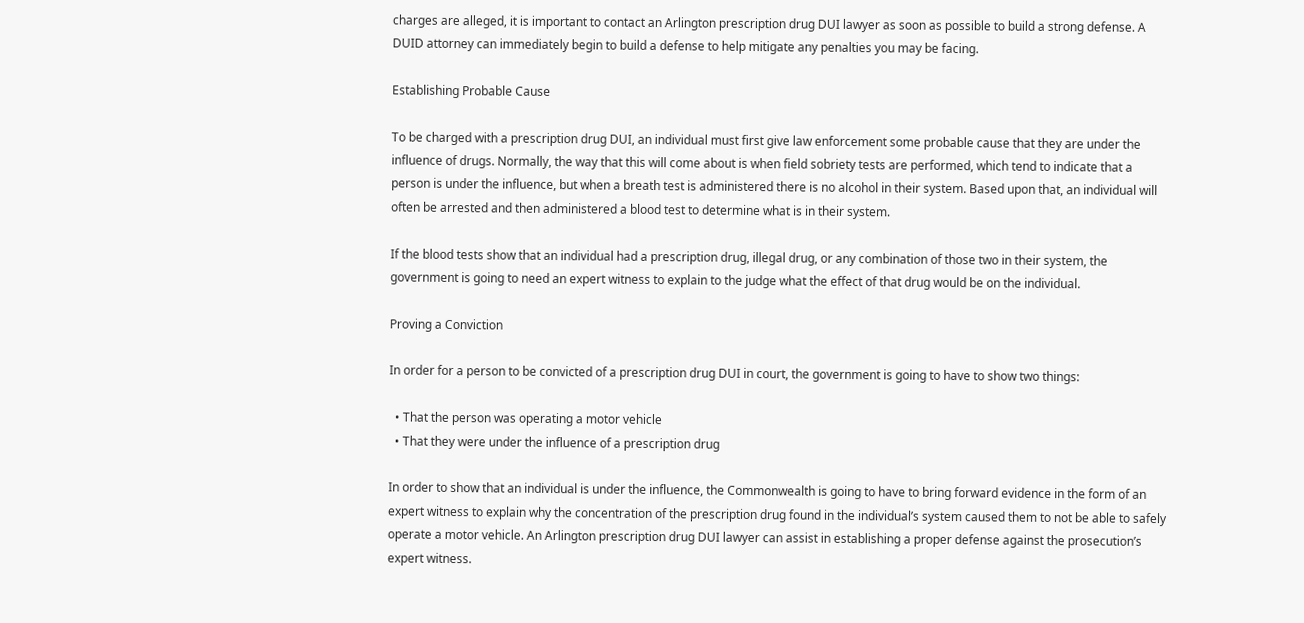charges are alleged, it is important to contact an Arlington prescription drug DUI lawyer as soon as possible to build a strong defense. A DUID attorney can immediately begin to build a defense to help mitigate any penalties you may be facing.

Establishing Probable Cause

To be charged with a prescription drug DUI, an individual must first give law enforcement some probable cause that they are under the influence of drugs. Normally, the way that this will come about is when field sobriety tests are performed, which tend to indicate that a person is under the influence, but when a breath test is administered there is no alcohol in their system. Based upon that, an individual will often be arrested and then administered a blood test to determine what is in their system.

If the blood tests show that an individual had a prescription drug, illegal drug, or any combination of those two in their system, the government is going to need an expert witness to explain to the judge what the effect of that drug would be on the individual.

Proving a Conviction

In order for a person to be convicted of a prescription drug DUI in court, the government is going to have to show two things:

  • That the person was operating a motor vehicle
  • That they were under the influence of a prescription drug

In order to show that an individual is under the influence, the Commonwealth is going to have to bring forward evidence in the form of an expert witness to explain why the concentration of the prescription drug found in the individual’s system caused them to not be able to safely operate a motor vehicle. An Arlington prescription drug DUI lawyer can assist in establishing a proper defense against the prosecution’s expert witness.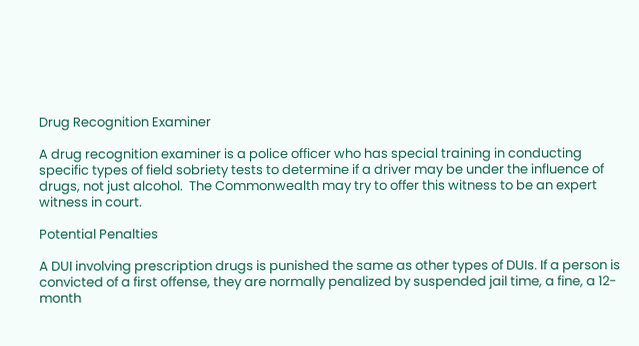Drug Recognition Examiner

A drug recognition examiner is a police officer who has special training in conducting specific types of field sobriety tests to determine if a driver may be under the influence of drugs, not just alcohol.  The Commonwealth may try to offer this witness to be an expert witness in court.

Potential Penalties

A DUI involving prescription drugs is punished the same as other types of DUIs. If a person is convicted of a first offense, they are normally penalized by suspended jail time, a fine, a 12-month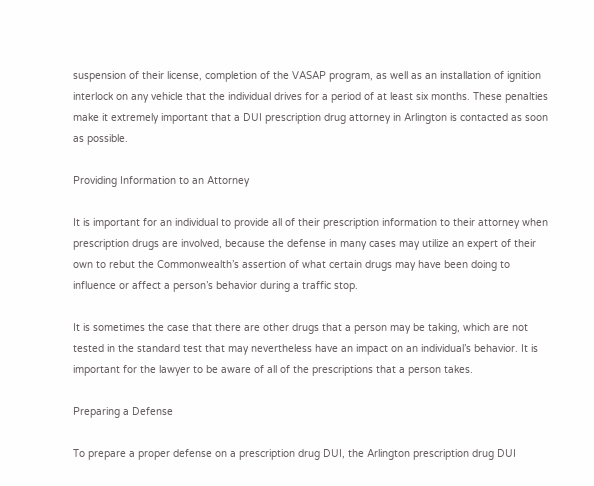suspension of their license, completion of the VASAP program, as well as an installation of ignition interlock on any vehicle that the individual drives for a period of at least six months. These penalties make it extremely important that a DUI prescription drug attorney in Arlington is contacted as soon as possible.

Providing Information to an Attorney

It is important for an individual to provide all of their prescription information to their attorney when prescription drugs are involved, because the defense in many cases may utilize an expert of their own to rebut the Commonwealth’s assertion of what certain drugs may have been doing to influence or affect a person’s behavior during a traffic stop.

It is sometimes the case that there are other drugs that a person may be taking, which are not tested in the standard test that may nevertheless have an impact on an individual’s behavior. It is important for the lawyer to be aware of all of the prescriptions that a person takes.

Preparing a Defense

To prepare a proper defense on a prescription drug DUI, the Arlington prescription drug DUI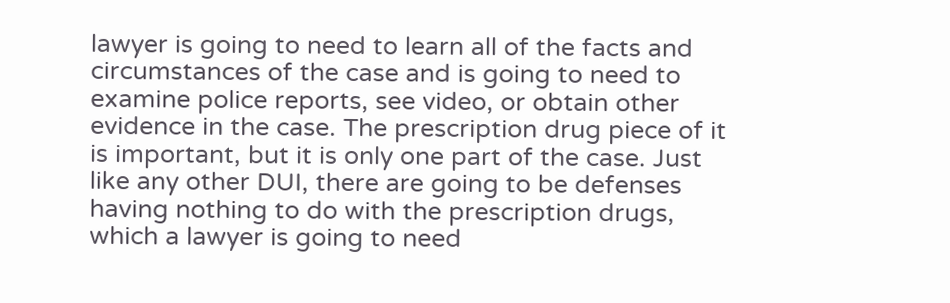lawyer is going to need to learn all of the facts and circumstances of the case and is going to need to examine police reports, see video, or obtain other evidence in the case. The prescription drug piece of it is important, but it is only one part of the case. Just like any other DUI, there are going to be defenses having nothing to do with the prescription drugs, which a lawyer is going to need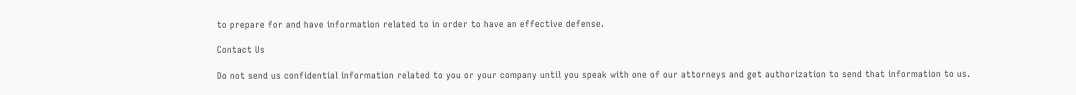to prepare for and have information related to in order to have an effective defense.

Contact Us

Do not send us confidential information related to you or your company until you speak with one of our attorneys and get authorization to send that information to us.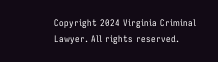Copyright 2024 Virginia Criminal Lawyer. All rights reserved.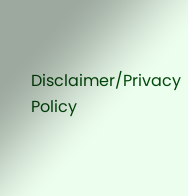Disclaimer/Privacy Policy